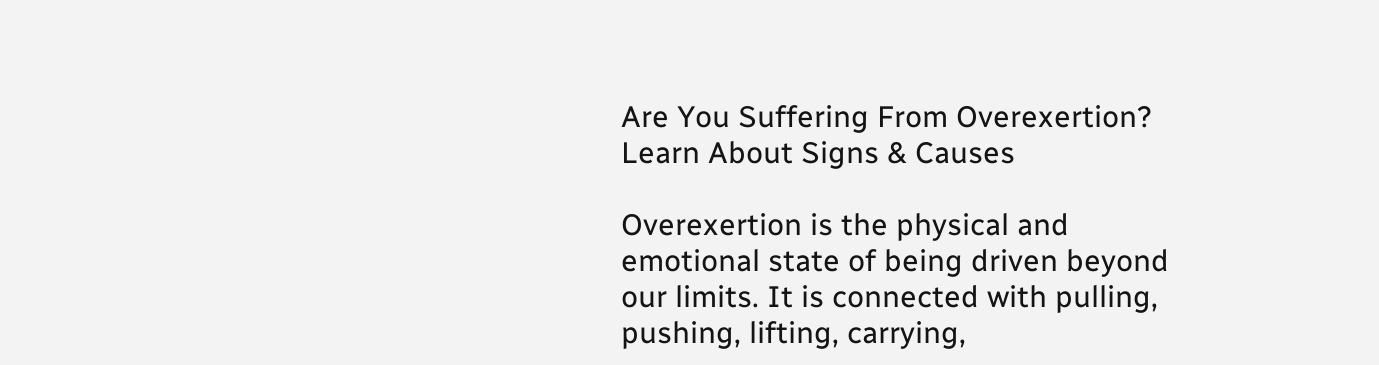Are You Suffering From Overexertion? Learn About Signs & Causes

Overexertion is the physical and emotional state of being driven beyond our limits. It is connected with pulling, pushing, lifting, carrying,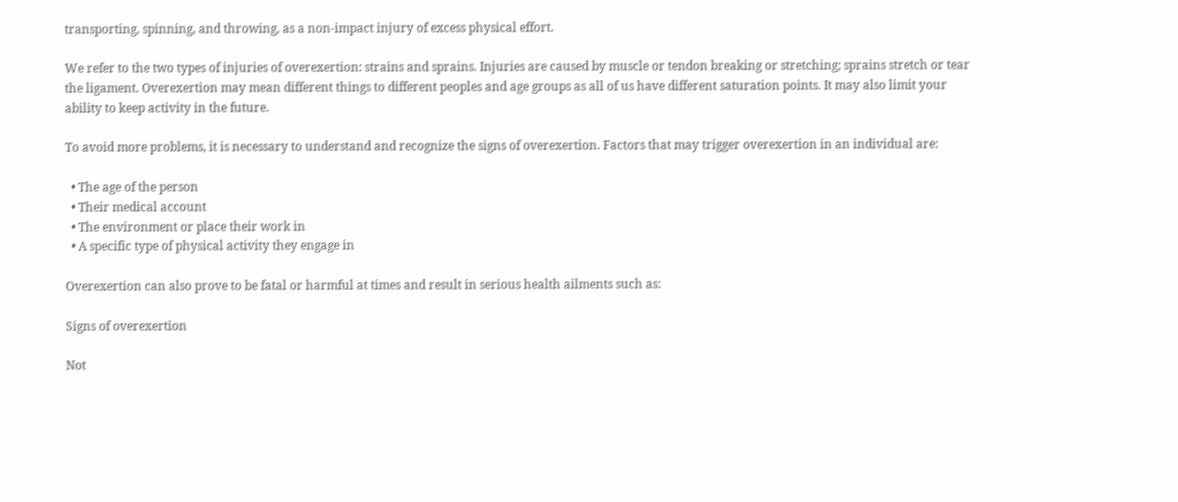transporting, spinning, and throwing, as a non-impact injury of excess physical effort.

We refer to the two types of injuries of overexertion: strains and sprains. Injuries are caused by muscle or tendon breaking or stretching; sprains stretch or tear the ligament. Overexertion may mean different things to different peoples and age groups as all of us have different saturation points. It may also limit your ability to keep activity in the future.

To avoid more problems, it is necessary to understand and recognize the signs of overexertion. Factors that may trigger overexertion in an individual are:

  • The age of the person
  • Their medical account
  • The environment or place their work in
  • A specific type of physical activity they engage in

Overexertion can also prove to be fatal or harmful at times and result in serious health ailments such as:

Signs of overexertion

Not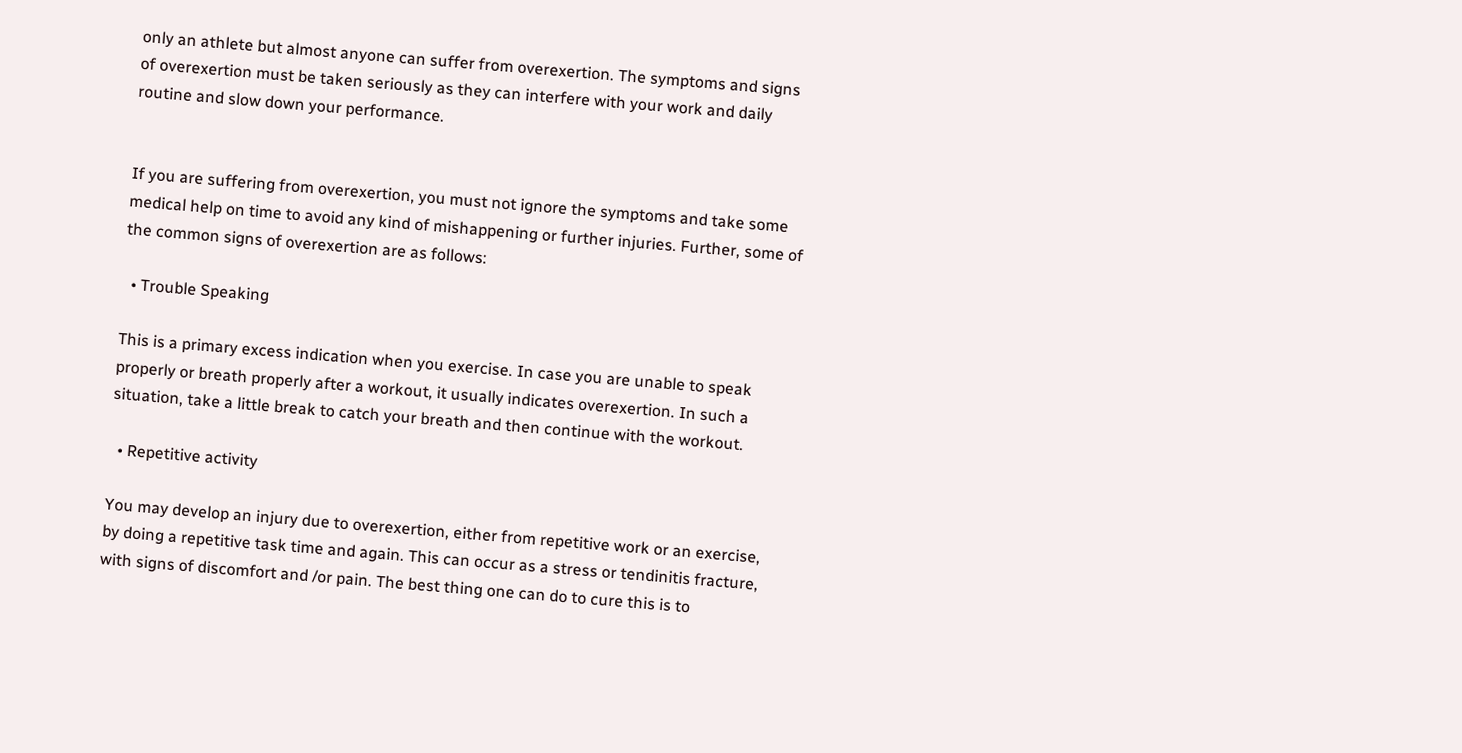only an athlete but almost anyone can suffer from overexertion. The symptoms and signs of overexertion must be taken seriously as they can interfere with your work and daily routine and slow down your performance.


If you are suffering from overexertion, you must not ignore the symptoms and take some medical help on time to avoid any kind of mishappening or further injuries. Further, some of the common signs of overexertion are as follows:

  • Trouble Speaking

This is a primary excess indication when you exercise. In case you are unable to speak properly or breath properly after a workout, it usually indicates overexertion. In such a situation, take a little break to catch your breath and then continue with the workout.

  • Repetitive activity

You may develop an injury due to overexertion, either from repetitive work or an exercise, by doing a repetitive task time and again. This can occur as a stress or tendinitis fracture, with signs of discomfort and /or pain. The best thing one can do to cure this is to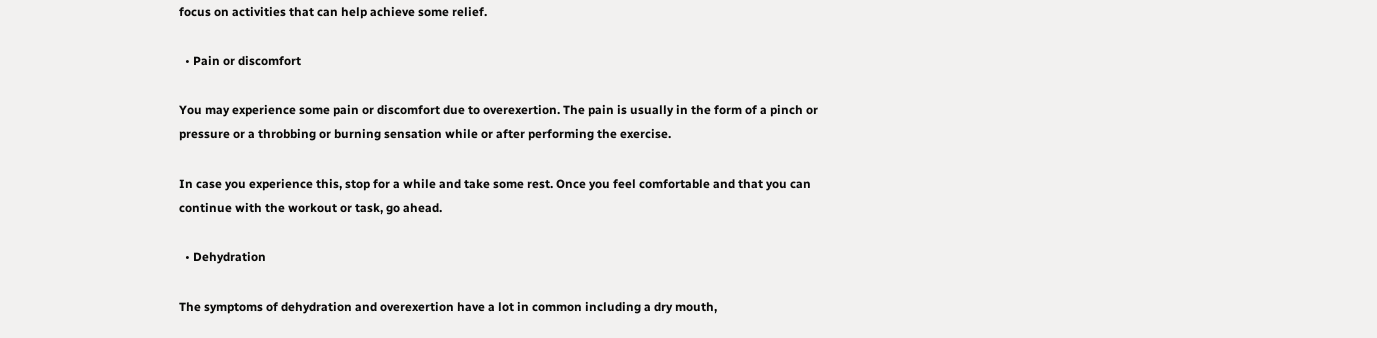focus on activities that can help achieve some relief.

  • Pain or discomfort

You may experience some pain or discomfort due to overexertion. The pain is usually in the form of a pinch or pressure or a throbbing or burning sensation while or after performing the exercise.

In case you experience this, stop for a while and take some rest. Once you feel comfortable and that you can continue with the workout or task, go ahead.

  • Dehydration

The symptoms of dehydration and overexertion have a lot in common including a dry mouth,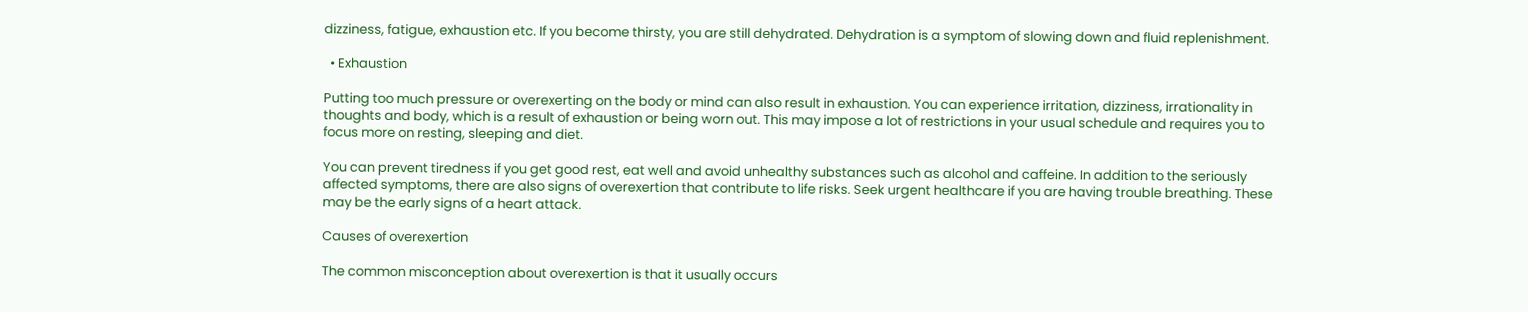dizziness, fatigue, exhaustion etc. If you become thirsty, you are still dehydrated. Dehydration is a symptom of slowing down and fluid replenishment.

  • Exhaustion

Putting too much pressure or overexerting on the body or mind can also result in exhaustion. You can experience irritation, dizziness, irrationality in thoughts and body, which is a result of exhaustion or being worn out. This may impose a lot of restrictions in your usual schedule and requires you to focus more on resting, sleeping and diet.

You can prevent tiredness if you get good rest, eat well and avoid unhealthy substances such as alcohol and caffeine. In addition to the seriously affected symptoms, there are also signs of overexertion that contribute to life risks. Seek urgent healthcare if you are having trouble breathing. These may be the early signs of a heart attack.

Causes of overexertion

The common misconception about overexertion is that it usually occurs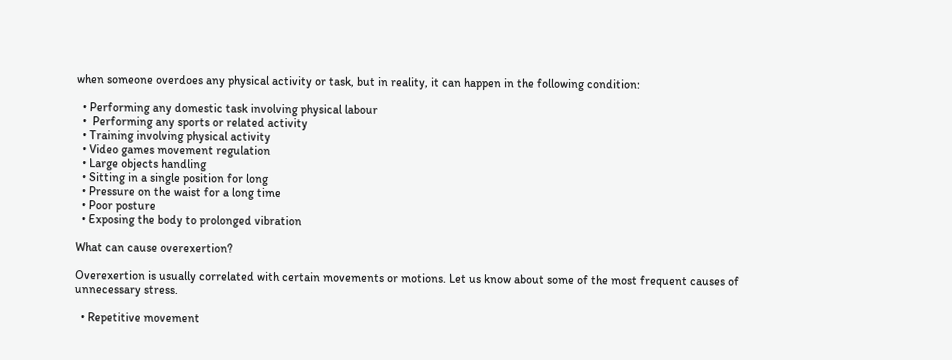when someone overdoes any physical activity or task, but in reality, it can happen in the following condition:

  • Performing any domestic task involving physical labour
  •  Performing any sports or related activity
  • Training involving physical activity
  • Video games movement regulation
  • Large objects handling
  • Sitting in a single position for long
  • Pressure on the waist for a long time
  • Poor posture
  • Exposing the body to prolonged vibration

What can cause overexertion?

Overexertion is usually correlated with certain movements or motions. Let us know about some of the most frequent causes of unnecessary stress.

  • Repetitive movement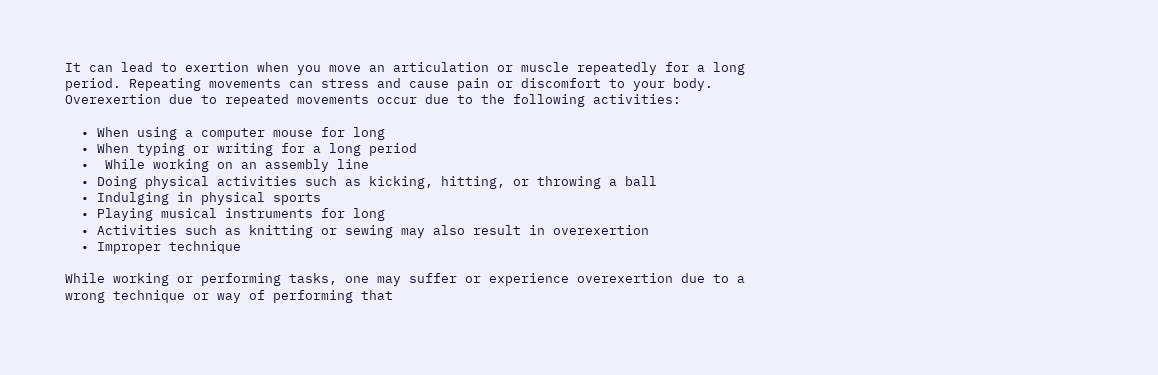It can lead to exertion when you move an articulation or muscle repeatedly for a long period. Repeating movements can stress and cause pain or discomfort to your body. Overexertion due to repeated movements occur due to the following activities:

  • When using a computer mouse for long
  • When typing or writing for a long period
  •  While working on an assembly line
  • Doing physical activities such as kicking, hitting, or throwing a ball
  • Indulging in physical sports
  • Playing musical instruments for long
  • Activities such as knitting or sewing may also result in overexertion
  • Improper technique

While working or performing tasks, one may suffer or experience overexertion due to a wrong technique or way of performing that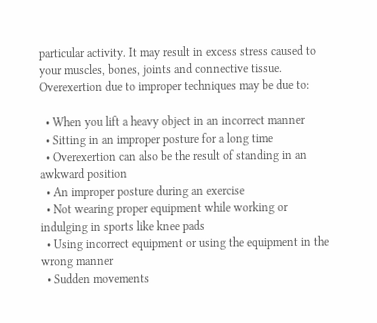particular activity. It may result in excess stress caused to your muscles, bones, joints and connective tissue. Overexertion due to improper techniques may be due to:

  • When you lift a heavy object in an incorrect manner
  • Sitting in an improper posture for a long time
  • Overexertion can also be the result of standing in an awkward position
  • An improper posture during an exercise
  • Not wearing proper equipment while working or indulging in sports like knee pads
  • Using incorrect equipment or using the equipment in the wrong manner
  • Sudden movements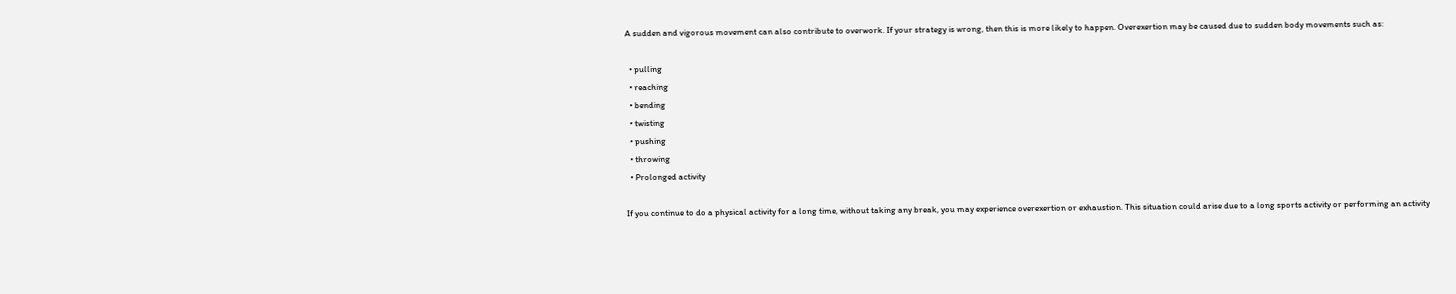A sudden and vigorous movement can also contribute to overwork. If your strategy is wrong, then this is more likely to happen. Overexertion may be caused due to sudden body movements such as:

  • pulling
  • reaching
  • bending
  • twisting
  • pushing
  • throwing
  • Prolonged activity

If you continue to do a physical activity for a long time, without taking any break, you may experience overexertion or exhaustion. This situation could arise due to a long sports activity or performing an activity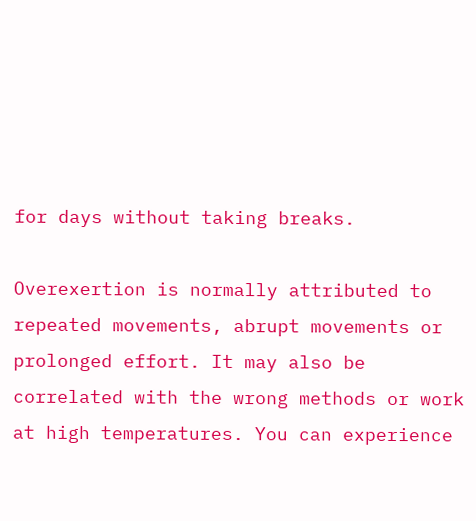for days without taking breaks.

Overexertion is normally attributed to repeated movements, abrupt movements or prolonged effort. It may also be correlated with the wrong methods or work at high temperatures. You can experience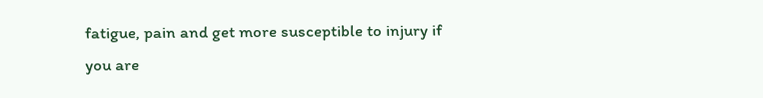fatigue, pain and get more susceptible to injury if you are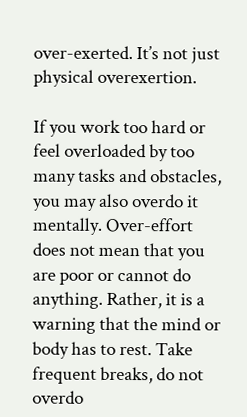over-exerted. It’s not just physical overexertion.

If you work too hard or feel overloaded by too many tasks and obstacles, you may also overdo it mentally. Over-effort does not mean that you are poor or cannot do anything. Rather, it is a warning that the mind or body has to rest. Take frequent breaks, do not overdo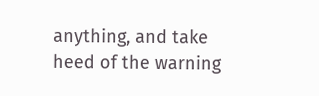anything, and take heed of the warning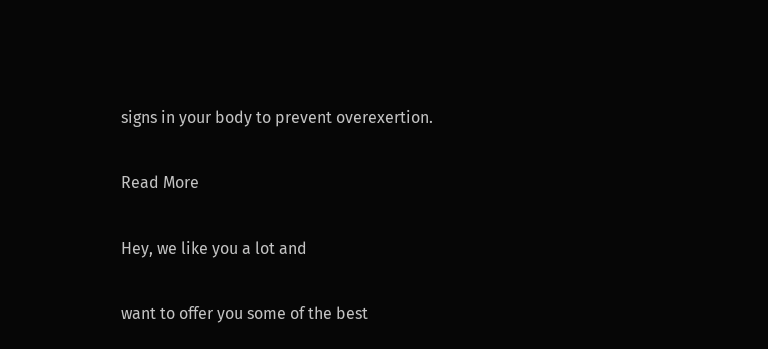signs in your body to prevent overexertion.

Read More

Hey, we like you a lot and

want to offer you some of the best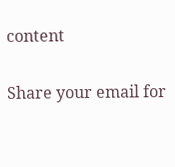content

Share your email for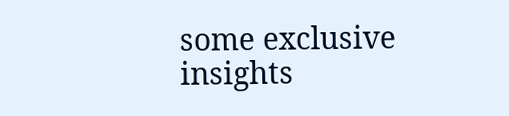some exclusive insights